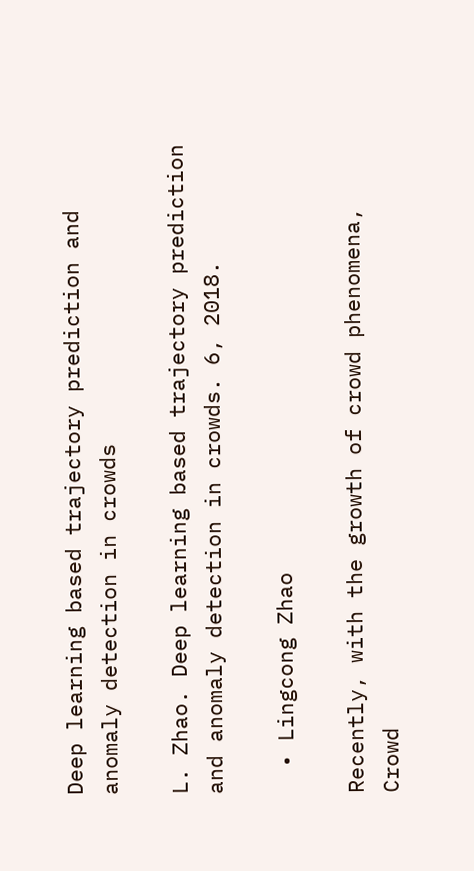Deep learning based trajectory prediction and anomaly detection in crowds

L. Zhao. Deep learning based trajectory prediction and anomaly detection in crowds. 6, 2018.

  • Lingcong Zhao

Recently, with the growth of crowd phenomena, Crowd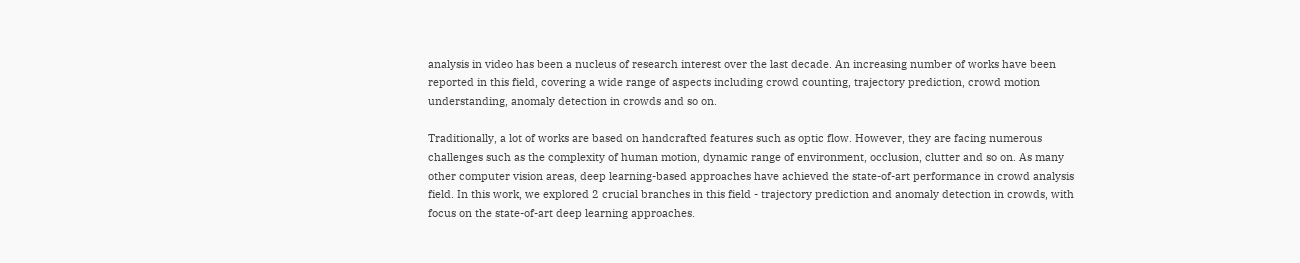analysis in video has been a nucleus of research interest over the last decade. An increasing number of works have been reported in this field, covering a wide range of aspects including crowd counting, trajectory prediction, crowd motion understanding, anomaly detection in crowds and so on.

Traditionally, a lot of works are based on handcrafted features such as optic flow. However, they are facing numerous challenges such as the complexity of human motion, dynamic range of environment, occlusion, clutter and so on. As many other computer vision areas, deep learning-based approaches have achieved the state-of-art performance in crowd analysis field. In this work, we explored 2 crucial branches in this field - trajectory prediction and anomaly detection in crowds, with focus on the state-of-art deep learning approaches.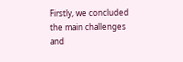Firstly, we concluded the main challenges and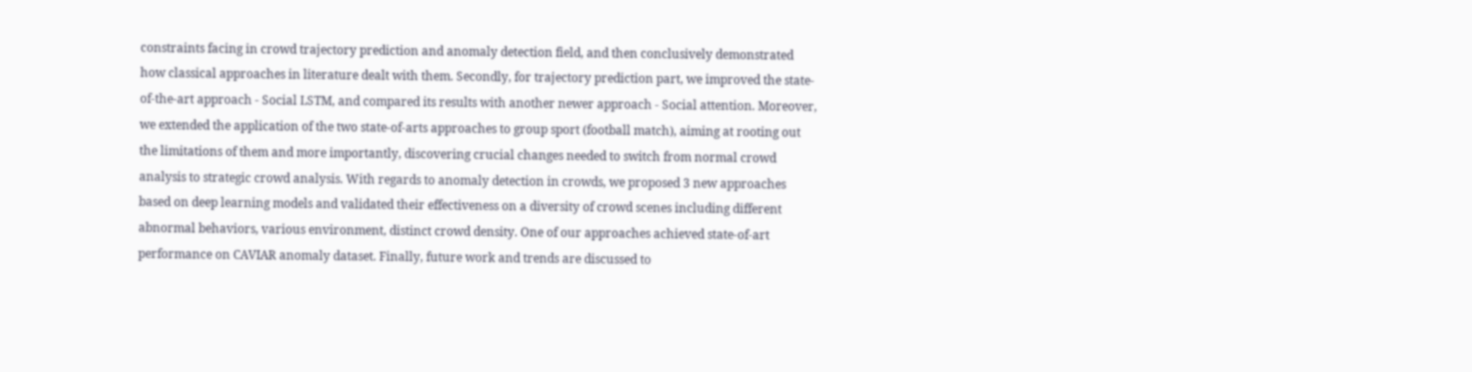constraints facing in crowd trajectory prediction and anomaly detection field, and then conclusively demonstrated how classical approaches in literature dealt with them. Secondly, for trajectory prediction part, we improved the state-of-the-art approach - Social LSTM, and compared its results with another newer approach - Social attention. Moreover, we extended the application of the two state-of-arts approaches to group sport (football match), aiming at rooting out the limitations of them and more importantly, discovering crucial changes needed to switch from normal crowd analysis to strategic crowd analysis. With regards to anomaly detection in crowds, we proposed 3 new approaches based on deep learning models and validated their effectiveness on a diversity of crowd scenes including different abnormal behaviors, various environment, distinct crowd density. One of our approaches achieved state-of-art performance on CAVIAR anomaly dataset. Finally, future work and trends are discussed to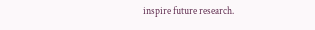inspire future research.